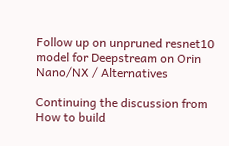Follow up on unpruned resnet10 model for Deepstream on Orin Nano/NX / Alternatives

Continuing the discussion from How to build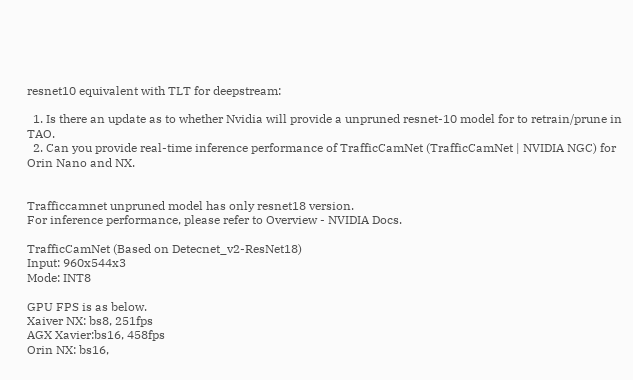resnet10 equivalent with TLT for deepstream:

  1. Is there an update as to whether Nvidia will provide a unpruned resnet-10 model for to retrain/prune in TAO.
  2. Can you provide real-time inference performance of TrafficCamNet (TrafficCamNet | NVIDIA NGC) for Orin Nano and NX.


Trafficcamnet unpruned model has only resnet18 version.
For inference performance, please refer to Overview - NVIDIA Docs.

TrafficCamNet (Based on Detecnet_v2-ResNet18)
Input: 960x544x3
Mode: INT8

GPU FPS is as below.
Xaiver NX: bs8, 251fps
AGX Xavier:bs16, 458fps
Orin NX: bs16,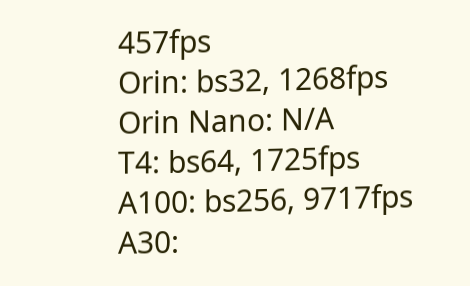457fps
Orin: bs32, 1268fps
Orin Nano: N/A
T4: bs64, 1725fps
A100: bs256, 9717fps
A30: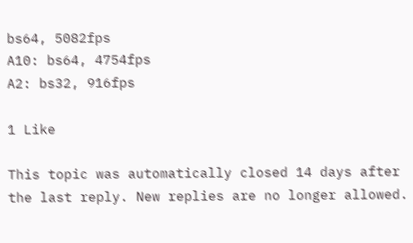bs64, 5082fps
A10: bs64, 4754fps
A2: bs32, 916fps

1 Like

This topic was automatically closed 14 days after the last reply. New replies are no longer allowed.